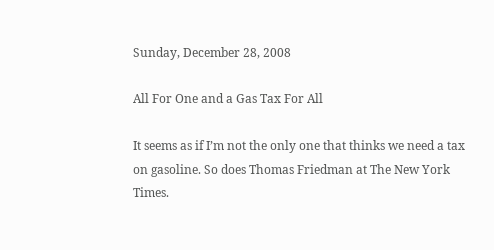Sunday, December 28, 2008

All For One and a Gas Tax For All

It seems as if I’m not the only one that thinks we need a tax on gasoline. So does Thomas Friedman at The New York Times.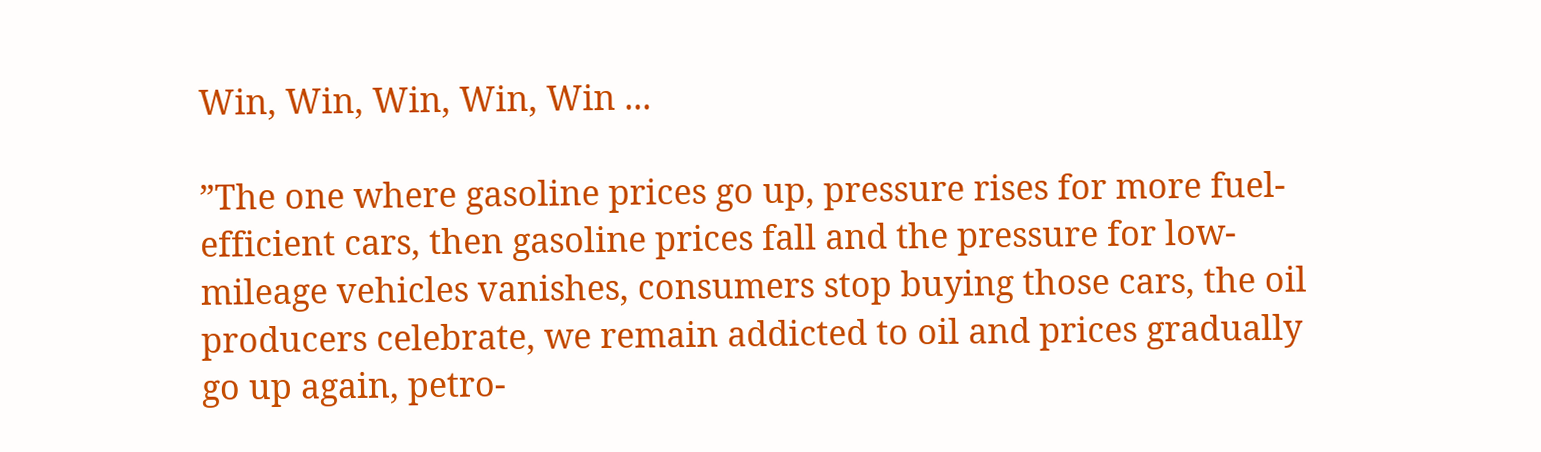Win, Win, Win, Win, Win ...

”The one where gasoline prices go up, pressure rises for more fuel-efficient cars, then gasoline prices fall and the pressure for low-mileage vehicles vanishes, consumers stop buying those cars, the oil producers celebrate, we remain addicted to oil and prices gradually go up again, petro-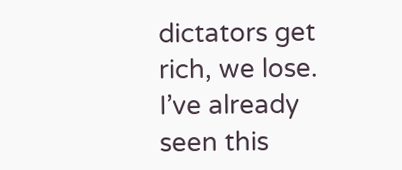dictators get rich, we lose. I’ve already seen this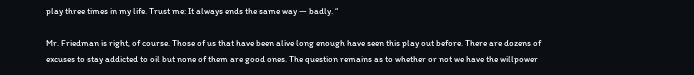play three times in my life. Trust me: It always ends the same way — badly. “

Mr. Friedman is right, of course. Those of us that have been alive long enough have seen this play out before. There are dozens of excuses to stay addicted to oil but none of them are good ones. The question remains as to whether or not we have the willpower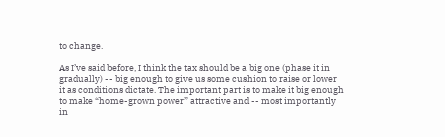to change.

As I’ve said before, I think the tax should be a big one (phase it in gradually) -- big enough to give us some cushion to raise or lower it as conditions dictate. The important part is to make it big enough to make “home-grown power” attractive and -- most importantly in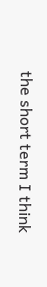the short term I think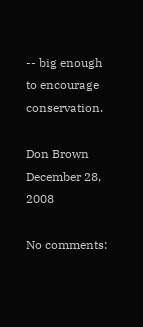-- big enough to encourage conservation.

Don Brown
December 28, 2008

No comments: